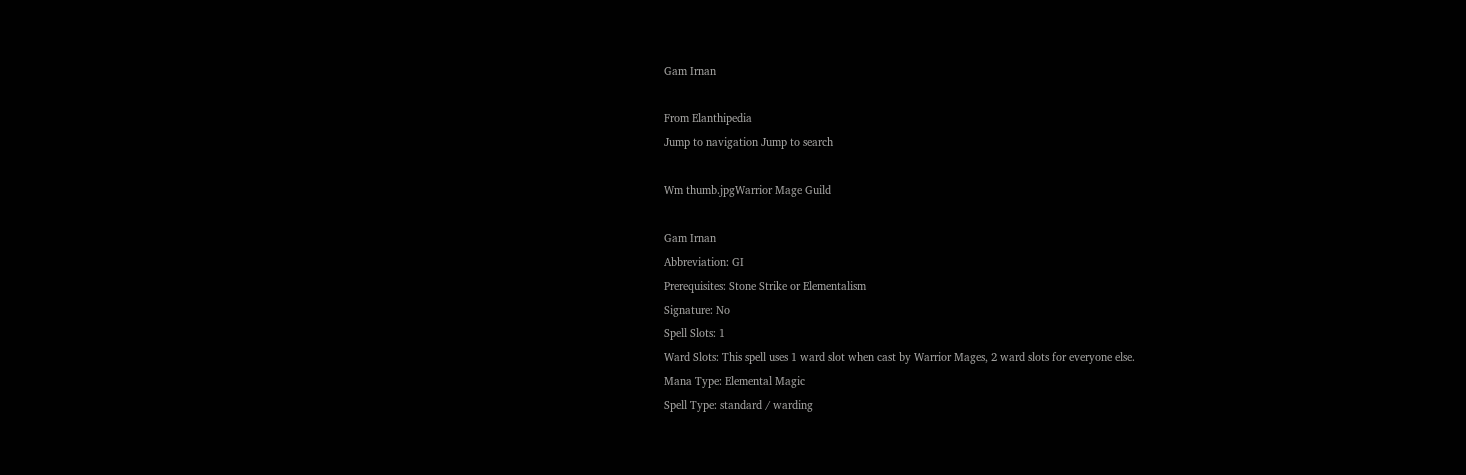Gam Irnan

From Elanthipedia
Jump to navigation Jump to search

Wm thumb.jpgWarrior Mage Guild

Gam Irnan
Abbreviation: GI
Prerequisites: Stone Strike or Elementalism
Signature: No
Spell Slots: 1
Ward Slots: This spell uses 1 ward slot when cast by Warrior Mages, 2 ward slots for everyone else.
Mana Type: Elemental Magic
Spell Type: standard / warding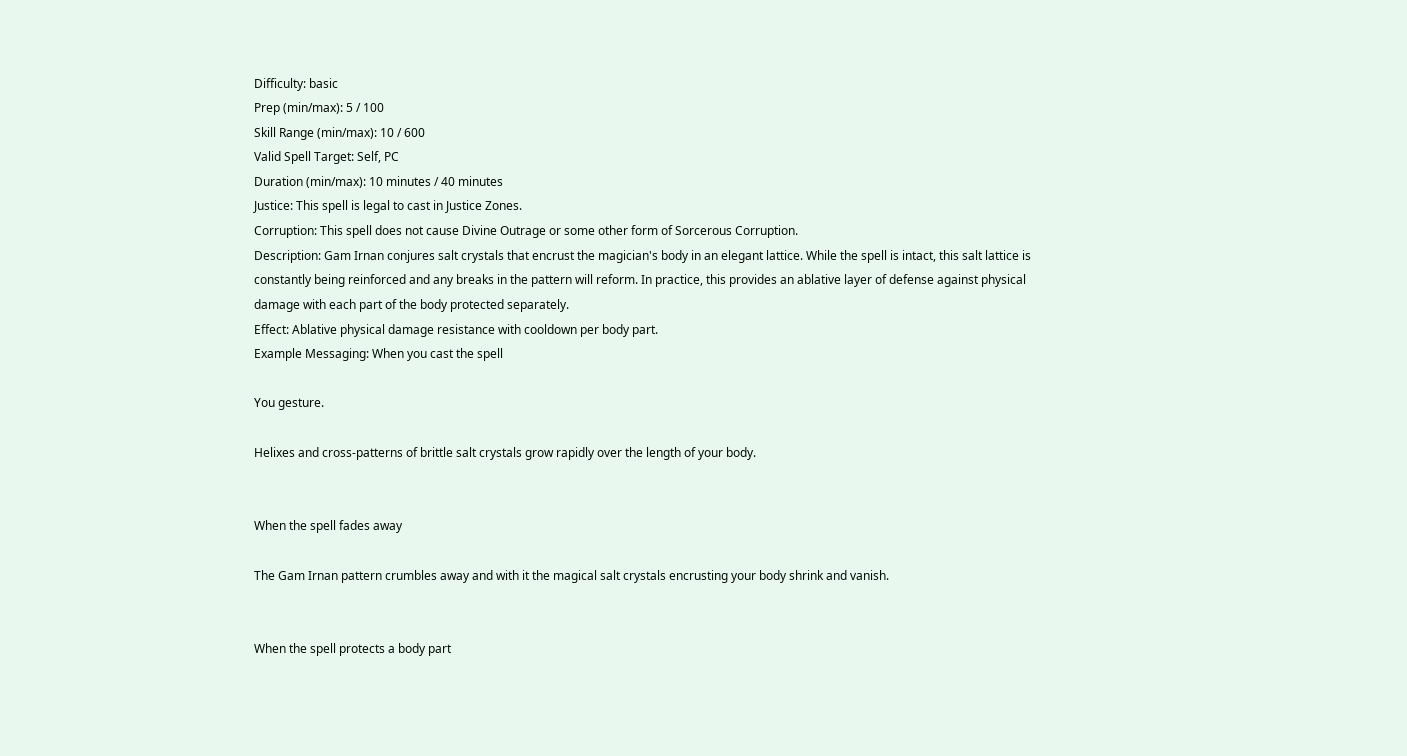Difficulty: basic
Prep (min/max): 5 / 100
Skill Range (min/max): 10 / 600
Valid Spell Target: Self, PC
Duration (min/max): 10 minutes / 40 minutes
Justice: This spell is legal to cast in Justice Zones.
Corruption: This spell does not cause Divine Outrage or some other form of Sorcerous Corruption.
Description: Gam Irnan conjures salt crystals that encrust the magician's body in an elegant lattice. While the spell is intact, this salt lattice is constantly being reinforced and any breaks in the pattern will reform. In practice, this provides an ablative layer of defense against physical damage with each part of the body protected separately.
Effect: Ablative physical damage resistance with cooldown per body part.
Example Messaging: When you cast the spell

You gesture.

Helixes and cross-patterns of brittle salt crystals grow rapidly over the length of your body.


When the spell fades away

The Gam Irnan pattern crumbles away and with it the magical salt crystals encrusting your body shrink and vanish.


When the spell protects a body part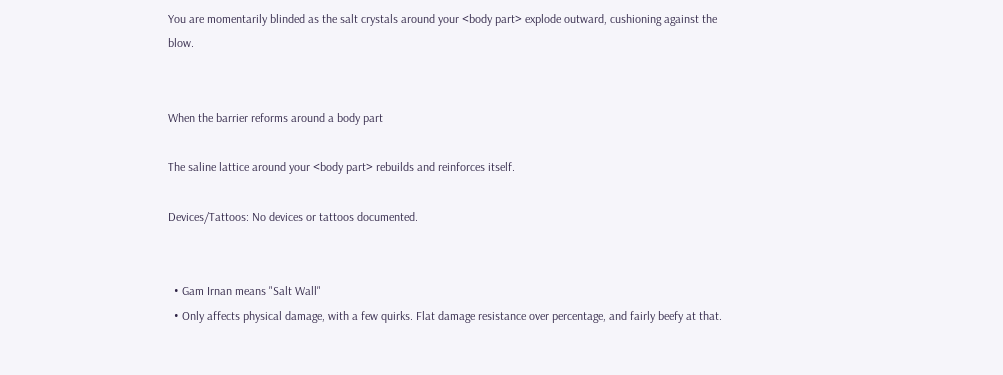You are momentarily blinded as the salt crystals around your <body part> explode outward, cushioning against the blow.


When the barrier reforms around a body part

The saline lattice around your <body part> rebuilds and reinforces itself.

Devices/Tattoos: No devices or tattoos documented.


  • Gam Irnan means "Salt Wall"
  • Only affects physical damage, with a few quirks. Flat damage resistance over percentage, and fairly beefy at that.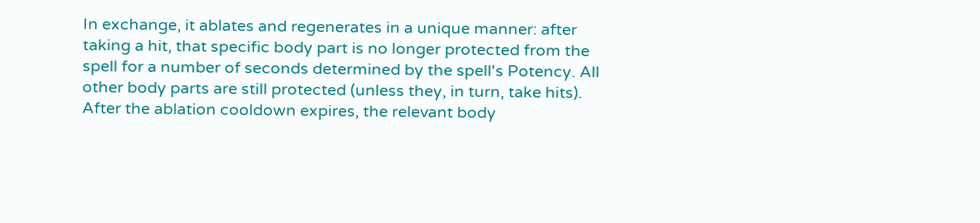In exchange, it ablates and regenerates in a unique manner: after taking a hit, that specific body part is no longer protected from the spell for a number of seconds determined by the spell's Potency. All other body parts are still protected (unless they, in turn, take hits). After the ablation cooldown expires, the relevant body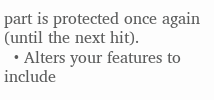part is protected once again (until the next hit).
  • Alters your features to include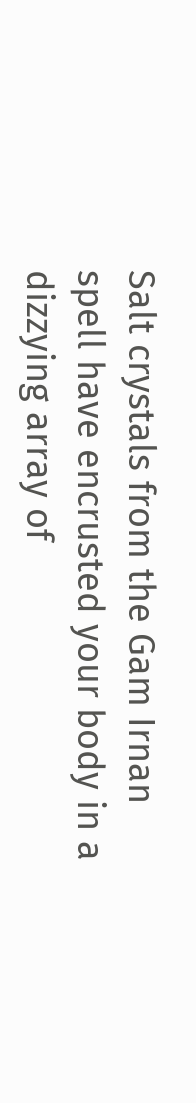Salt crystals from the Gam Irnan spell have encrusted your body in a dizzying array of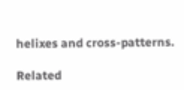helixes and cross-patterns.

Related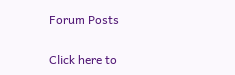Forum Posts

Click here to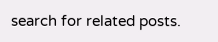search for related posts.